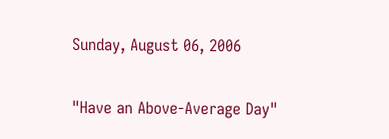Sunday, August 06, 2006

"Have an Above-Average Day"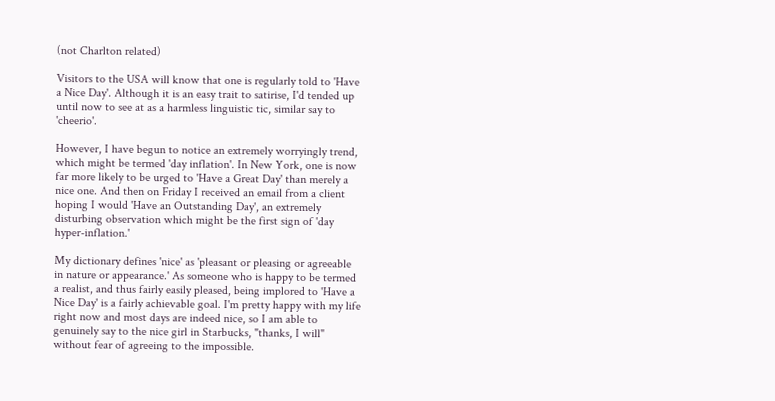(not Charlton related)

Visitors to the USA will know that one is regularly told to 'Have a Nice Day'. Although it is an easy trait to satirise, I'd tended up until now to see at as a harmless linguistic tic, similar say to 'cheerio'.

However, I have begun to notice an extremely worryingly trend, which might be termed 'day inflation'. In New York, one is now far more likely to be urged to 'Have a Great Day' than merely a nice one. And then on Friday I received an email from a client hoping I would 'Have an Outstanding Day', an extremely disturbing observation which might be the first sign of 'day hyper-inflation.'

My dictionary defines 'nice' as 'pleasant or pleasing or agreeable in nature or appearance.' As someone who is happy to be termed a realist, and thus fairly easily pleased, being implored to 'Have a Nice Day' is a fairly achievable goal. I'm pretty happy with my life right now and most days are indeed nice, so I am able to genuinely say to the nice girl in Starbucks, "thanks, I will" without fear of agreeing to the impossible.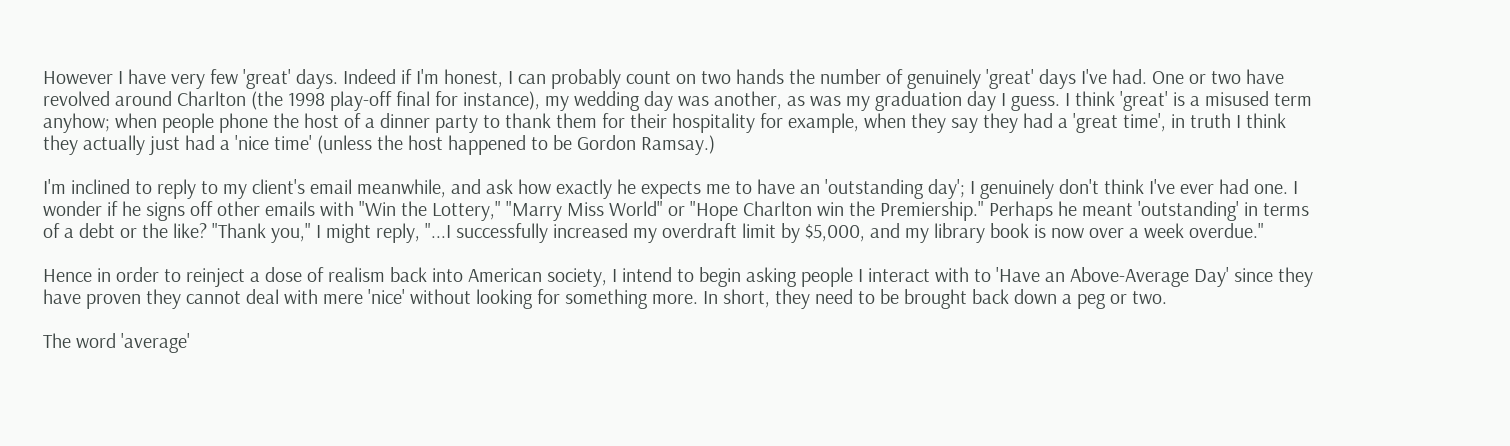However I have very few 'great' days. Indeed if I'm honest, I can probably count on two hands the number of genuinely 'great' days I've had. One or two have revolved around Charlton (the 1998 play-off final for instance), my wedding day was another, as was my graduation day I guess. I think 'great' is a misused term anyhow; when people phone the host of a dinner party to thank them for their hospitality for example, when they say they had a 'great time', in truth I think they actually just had a 'nice time' (unless the host happened to be Gordon Ramsay.)

I'm inclined to reply to my client's email meanwhile, and ask how exactly he expects me to have an 'outstanding day'; I genuinely don't think I've ever had one. I wonder if he signs off other emails with "Win the Lottery," "Marry Miss World" or "Hope Charlton win the Premiership." Perhaps he meant 'outstanding' in terms of a debt or the like? "Thank you," I might reply, "...I successfully increased my overdraft limit by $5,000, and my library book is now over a week overdue."

Hence in order to reinject a dose of realism back into American society, I intend to begin asking people I interact with to 'Have an Above-Average Day' since they have proven they cannot deal with mere 'nice' without looking for something more. In short, they need to be brought back down a peg or two.

The word 'average'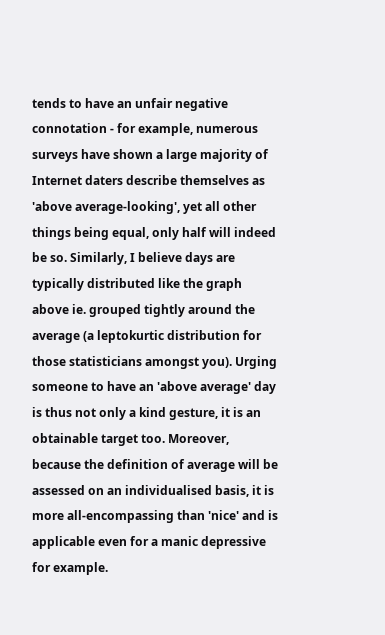tends to have an unfair negative connotation - for example, numerous surveys have shown a large majority of Internet daters describe themselves as 'above average-looking', yet all other things being equal, only half will indeed be so. Similarly, I believe days are typically distributed like the graph above ie. grouped tightly around the average (a leptokurtic distribution for those statisticians amongst you). Urging someone to have an 'above average' day is thus not only a kind gesture, it is an obtainable target too. Moreover, because the definition of average will be assessed on an individualised basis, it is more all-encompassing than 'nice' and is applicable even for a manic depressive for example.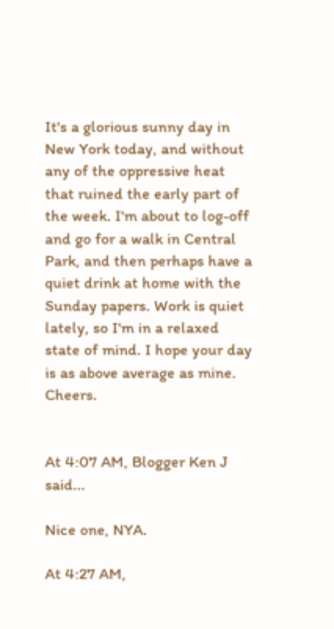It's a glorious sunny day in New York today, and without any of the oppressive heat that ruined the early part of the week. I'm about to log-off and go for a walk in Central Park, and then perhaps have a quiet drink at home with the Sunday papers. Work is quiet lately, so I'm in a relaxed state of mind. I hope your day is as above average as mine. Cheers.


At 4:07 AM, Blogger Ken J said...

Nice one, NYA.

At 4:27 AM,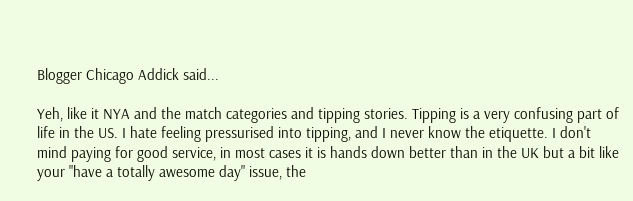Blogger Chicago Addick said...

Yeh, like it NYA and the match categories and tipping stories. Tipping is a very confusing part of life in the US. I hate feeling pressurised into tipping, and I never know the etiquette. I don't mind paying for good service, in most cases it is hands down better than in the UK but a bit like your "have a totally awesome day" issue, the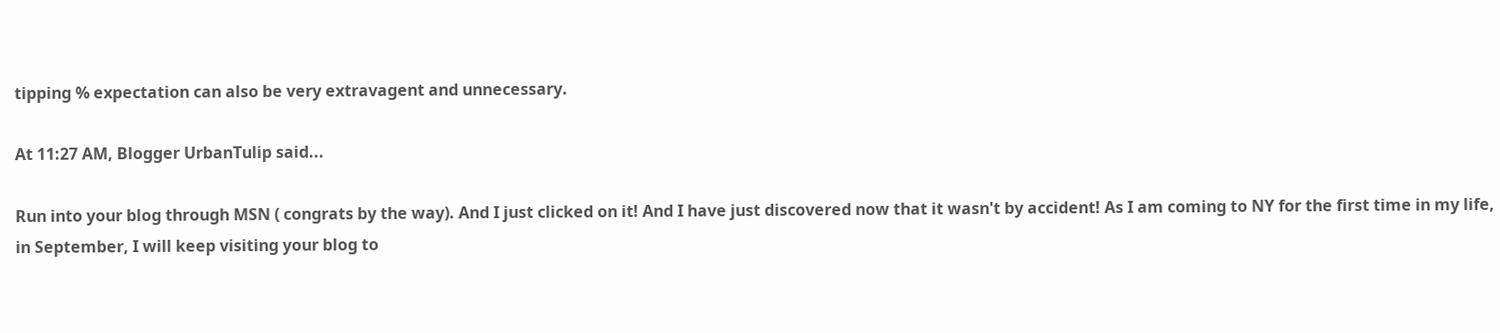tipping % expectation can also be very extravagent and unnecessary.

At 11:27 AM, Blogger UrbanTulip said...

Run into your blog through MSN ( congrats by the way). And I just clicked on it! And I have just discovered now that it wasn't by accident! As I am coming to NY for the first time in my life, in September, I will keep visiting your blog to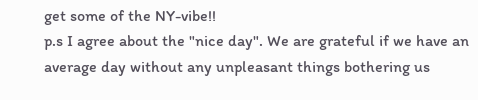get some of the NY-vibe!!
p.s I agree about the "nice day". We are grateful if we have an average day without any unpleasant things bothering us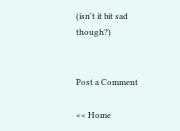(isn't it bit sad though?)


Post a Comment

<< Home